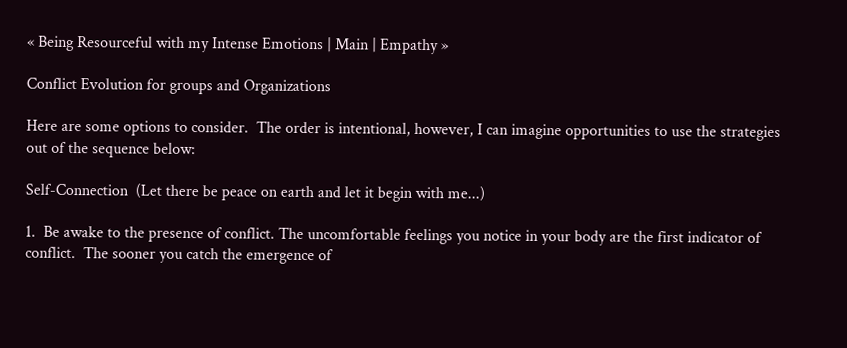« Being Resourceful with my Intense Emotions | Main | Empathy »

Conflict Evolution for groups and Organizations

Here are some options to consider.  The order is intentional, however, I can imagine opportunities to use the strategies out of the sequence below:

Self-Connection  (Let there be peace on earth and let it begin with me...)

1.  Be awake to the presence of conflict. The uncomfortable feelings you notice in your body are the first indicator of conflict.  The sooner you catch the emergence of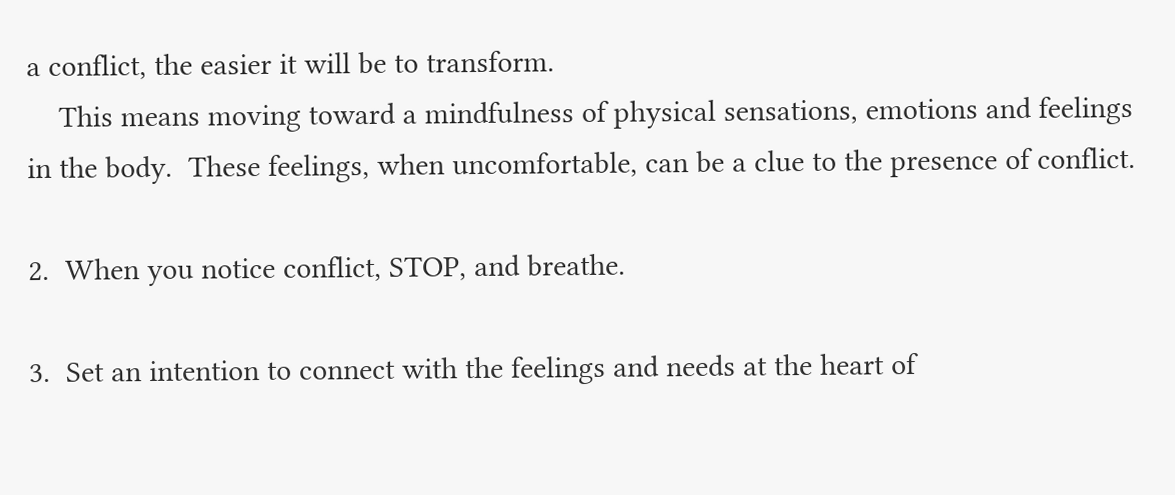a conflict, the easier it will be to transform.
    This means moving toward a mindfulness of physical sensations, emotions and feelings in the body.  These feelings, when uncomfortable, can be a clue to the presence of conflict.

2.  When you notice conflict, STOP, and breathe.

3.  Set an intention to connect with the feelings and needs at the heart of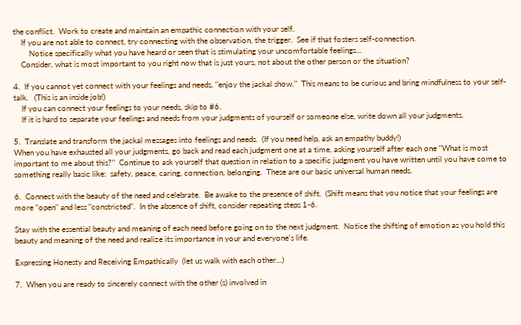the conflict.  Work to create and maintain an empathic connection with your self.
    If you are not able to connect, try connecting with the observation, the trigger.  See if that fosters self-connection.
        Notice specifically what you have heard or seen that is stimulating your uncomfortable feelings...
    Consider, what is most important to you right now that is just yours, not about the other person or the situation?

4.  If you cannot yet connect with your feelings and needs, "enjoy the jackal show."  This means to be curious and bring mindfulness to your self-talk.   (This is an inside job!)
    If you can connect your feelings to your needs, skip to #6.
    If it is hard to separate your feelings and needs from your judgments of yourself or someone else, write down all your judgments.

5.  Translate and transform the jackal messages into feelings and needs.  (If you need help, ask an empathy buddy!)
When you have exhausted all your judgments, go back and read each judgment one at a time, asking yourself after each one "What is most important to me about this?"  Continue to ask yourself that question in relation to a specific judgment you have written until you have come to something really basic like:  safety, peace, caring, connection, belonging.  These are our basic universal human needs.

6.  Connect with the beauty of the need and celebrate.  Be awake to the presence of shift.  (Shift means that you notice that your feelings are more "open" and less "constricted".  In the absence of shift, consider repeating steps 1-6.

Stay with the essential beauty and meaning of each need before going on to the next judgment.  Notice the shifting of emotion as you hold this beauty and meaning of the need and realize its importance in your and everyone's life.

Expressing Honesty and Receiving Empathically  (let us walk with each other...)

7.  When you are ready to sincerely connect with the other (s) involved in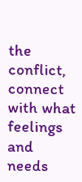the conflict, connect with what feelings and needs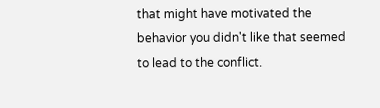that might have motivated the behavior you didn't like that seemed to lead to the conflict.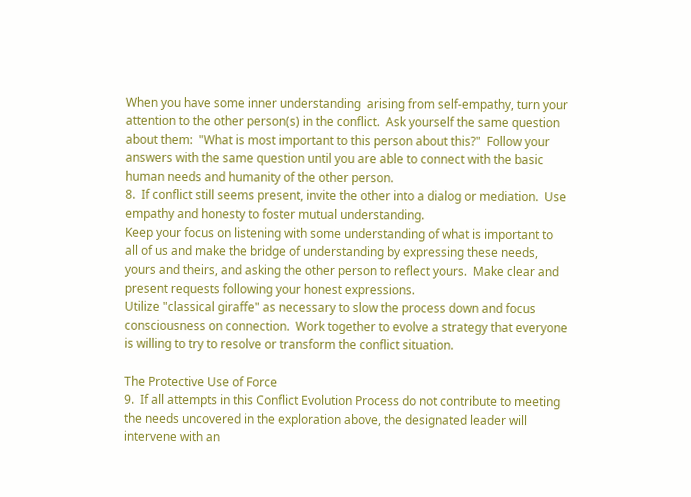When you have some inner understanding  arising from self-empathy, turn your attention to the other person(s) in the conflict.  Ask yourself the same question about them:  "What is most important to this person about this?"  Follow your answers with the same question until you are able to connect with the basic human needs and humanity of the other person.
8.  If conflict still seems present, invite the other into a dialog or mediation.  Use empathy and honesty to foster mutual understanding.
Keep your focus on listening with some understanding of what is important to all of us and make the bridge of understanding by expressing these needs, yours and theirs, and asking the other person to reflect yours.  Make clear and present requests following your honest expressions.
Utilize "classical giraffe" as necessary to slow the process down and focus consciousness on connection.  Work together to evolve a strategy that everyone is willing to try to resolve or transform the conflict situation.

The Protective Use of Force
9.  If all attempts in this Conflict Evolution Process do not contribute to meeting the needs uncovered in the exploration above, the designated leader will intervene with an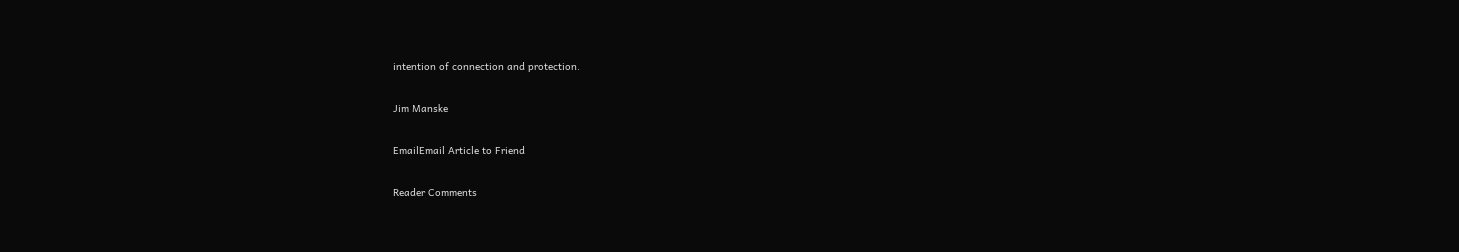intention of connection and protection.

Jim Manske

EmailEmail Article to Friend

Reader Comments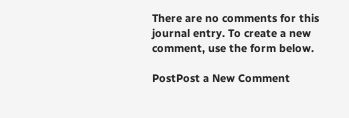There are no comments for this journal entry. To create a new comment, use the form below.

PostPost a New Comment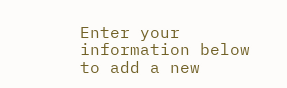Enter your information below to add a new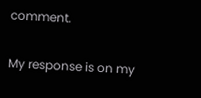comment.

My response is on my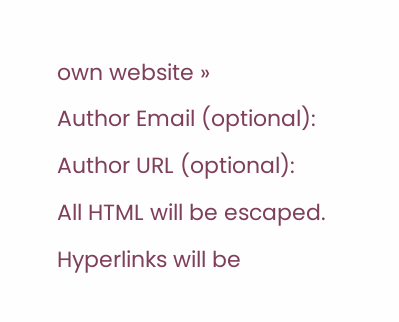own website »
Author Email (optional):
Author URL (optional):
All HTML will be escaped. Hyperlinks will be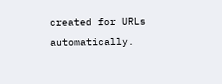created for URLs automatically.